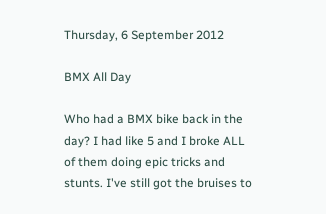Thursday, 6 September 2012

BMX All Day

Who had a BMX bike back in the day? I had like 5 and I broke ALL of them doing epic tricks and stunts. I've still got the bruises to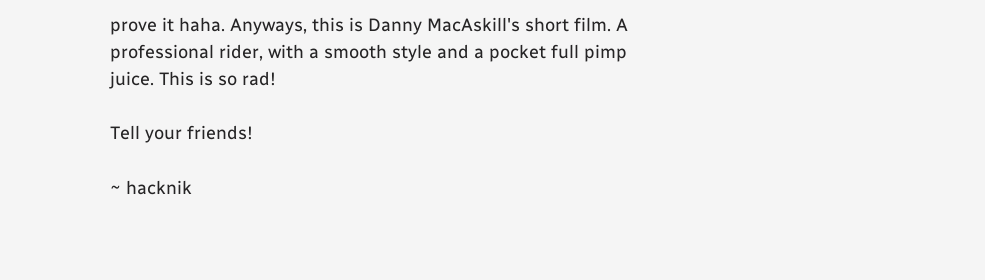prove it haha. Anyways, this is Danny MacAskill's short film. A professional rider, with a smooth style and a pocket full pimp juice. This is so rad!

Tell your friends!

~ hacknik